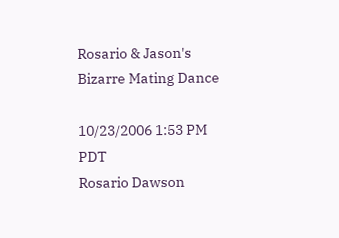Rosario & Jason's Bizarre Mating Dance

10/23/2006 1:53 PM PDT
Rosario Dawson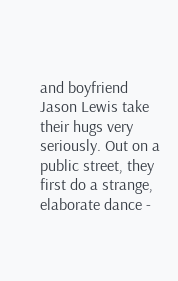and boyfriend Jason Lewis take their hugs very seriously. Out on a public street, they first do a strange, elaborate dance -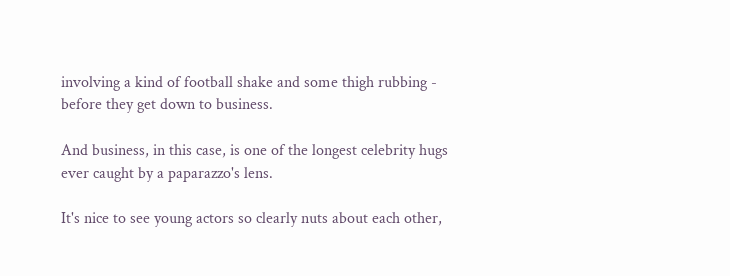involving a kind of football shake and some thigh rubbing - before they get down to business.

And business, in this case, is one of the longest celebrity hugs ever caught by a paparazzo's lens.

It's nice to see young actors so clearly nuts about each other,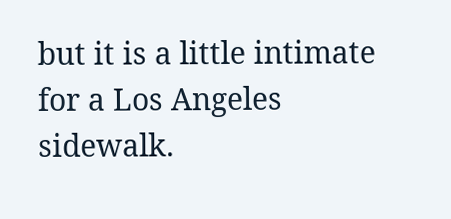but it is a little intimate for a Los Angeles sidewalk.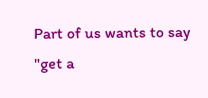Part of us wants to say "get a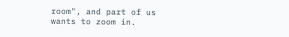room", and part of us wants to zoom in.